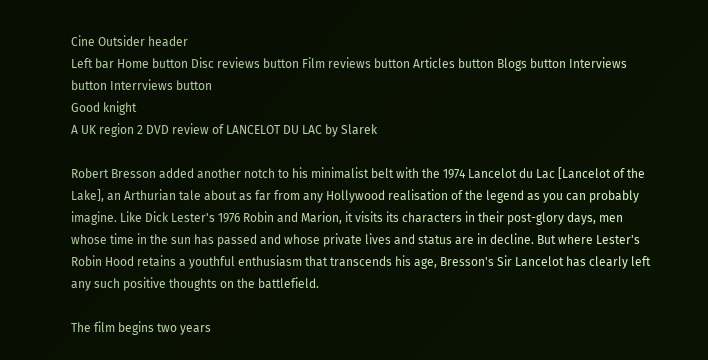Cine Outsider header
Left bar Home button Disc reviews button Film reviews button Articles button Blogs button Interviews button Interrviews button
Good knight
A UK region 2 DVD review of LANCELOT DU LAC by Slarek

Robert Bresson added another notch to his minimalist belt with the 1974 Lancelot du Lac [Lancelot of the Lake], an Arthurian tale about as far from any Hollywood realisation of the legend as you can probably imagine. Like Dick Lester's 1976 Robin and Marion, it visits its characters in their post-glory days, men whose time in the sun has passed and whose private lives and status are in decline. But where Lester's Robin Hood retains a youthful enthusiasm that transcends his age, Bresson's Sir Lancelot has clearly left any such positive thoughts on the battlefield.

The film begins two years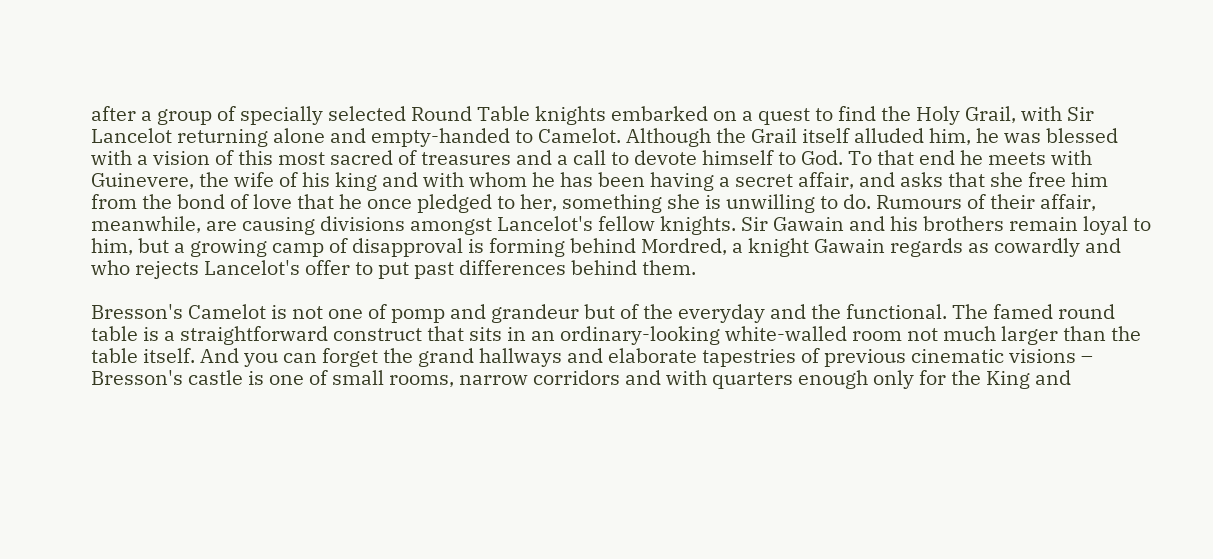after a group of specially selected Round Table knights embarked on a quest to find the Holy Grail, with Sir Lancelot returning alone and empty-handed to Camelot. Although the Grail itself alluded him, he was blessed with a vision of this most sacred of treasures and a call to devote himself to God. To that end he meets with Guinevere, the wife of his king and with whom he has been having a secret affair, and asks that she free him from the bond of love that he once pledged to her, something she is unwilling to do. Rumours of their affair, meanwhile, are causing divisions amongst Lancelot's fellow knights. Sir Gawain and his brothers remain loyal to him, but a growing camp of disapproval is forming behind Mordred, a knight Gawain regards as cowardly and who rejects Lancelot's offer to put past differences behind them.

Bresson's Camelot is not one of pomp and grandeur but of the everyday and the functional. The famed round table is a straightforward construct that sits in an ordinary-looking white-walled room not much larger than the table itself. And you can forget the grand hallways and elaborate tapestries of previous cinematic visions – Bresson's castle is one of small rooms, narrow corridors and with quarters enough only for the King and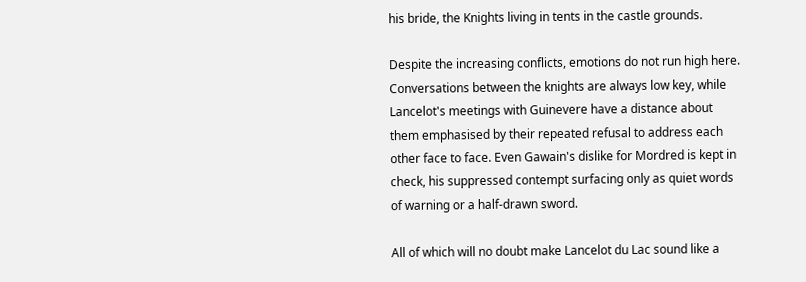his bride, the Knights living in tents in the castle grounds.

Despite the increasing conflicts, emotions do not run high here. Conversations between the knights are always low key, while Lancelot's meetings with Guinevere have a distance about them emphasised by their repeated refusal to address each other face to face. Even Gawain's dislike for Mordred is kept in check, his suppressed contempt surfacing only as quiet words of warning or a half-drawn sword.

All of which will no doubt make Lancelot du Lac sound like a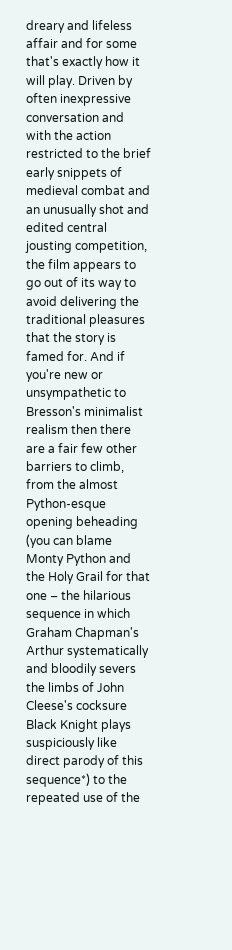dreary and lifeless affair and for some that's exactly how it will play. Driven by often inexpressive conversation and with the action restricted to the brief early snippets of medieval combat and an unusually shot and edited central jousting competition, the film appears to go out of its way to avoid delivering the traditional pleasures that the story is famed for. And if you're new or unsympathetic to Bresson's minimalist realism then there are a fair few other barriers to climb, from the almost Python-esque opening beheading (you can blame Monty Python and the Holy Grail for that one – the hilarious sequence in which Graham Chapman's Arthur systematically and bloodily severs the limbs of John Cleese's cocksure Black Knight plays suspiciously like direct parody of this sequence*) to the repeated use of the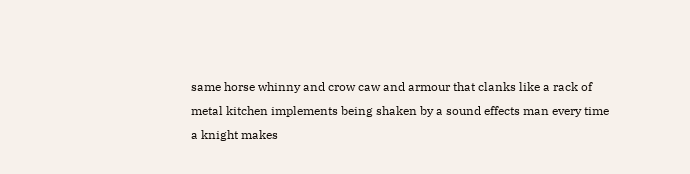same horse whinny and crow caw and armour that clanks like a rack of metal kitchen implements being shaken by a sound effects man every time a knight makes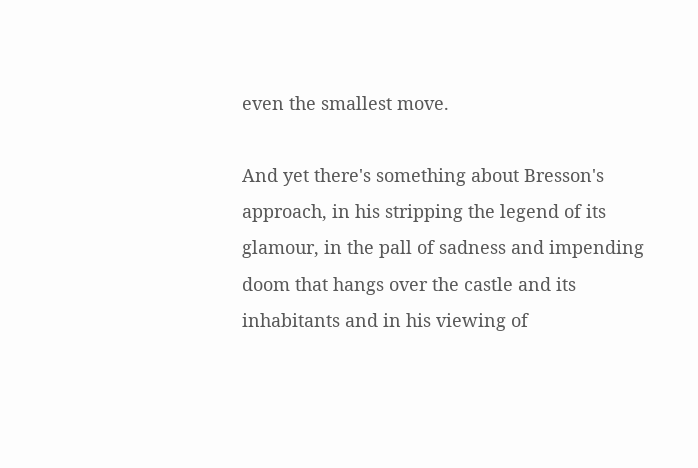even the smallest move.

And yet there's something about Bresson's approach, in his stripping the legend of its glamour, in the pall of sadness and impending doom that hangs over the castle and its inhabitants and in his viewing of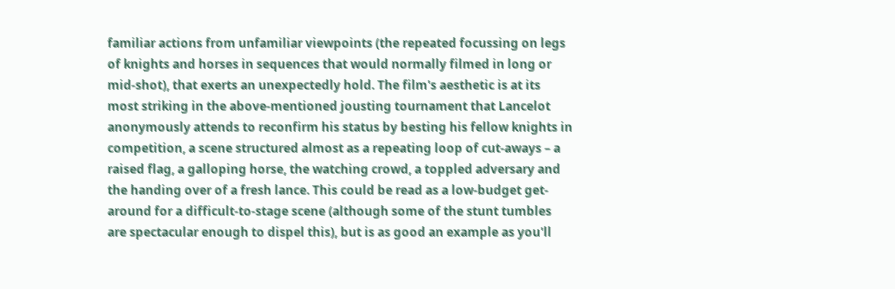familiar actions from unfamiliar viewpoints (the repeated focussing on legs of knights and horses in sequences that would normally filmed in long or mid-shot), that exerts an unexpectedly hold. The film's aesthetic is at its most striking in the above-mentioned jousting tournament that Lancelot anonymously attends to reconfirm his status by besting his fellow knights in competition, a scene structured almost as a repeating loop of cut-aways – a raised flag, a galloping horse, the watching crowd, a toppled adversary and the handing over of a fresh lance. This could be read as a low-budget get-around for a difficult-to-stage scene (although some of the stunt tumbles are spectacular enough to dispel this), but is as good an example as you'll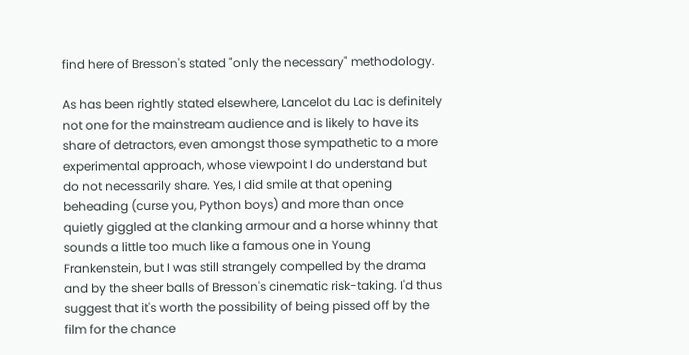find here of Bresson's stated "only the necessary" methodology.

As has been rightly stated elsewhere, Lancelot du Lac is definitely not one for the mainstream audience and is likely to have its share of detractors, even amongst those sympathetic to a more experimental approach, whose viewpoint I do understand but do not necessarily share. Yes, I did smile at that opening beheading (curse you, Python boys) and more than once quietly giggled at the clanking armour and a horse whinny that sounds a little too much like a famous one in Young Frankenstein, but I was still strangely compelled by the drama and by the sheer balls of Bresson's cinematic risk-taking. I'd thus suggest that it's worth the possibility of being pissed off by the film for the chance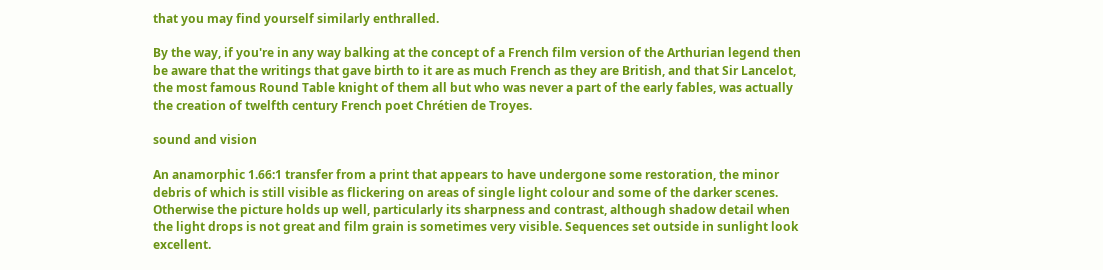that you may find yourself similarly enthralled.

By the way, if you're in any way balking at the concept of a French film version of the Arthurian legend then be aware that the writings that gave birth to it are as much French as they are British, and that Sir Lancelot, the most famous Round Table knight of them all but who was never a part of the early fables, was actually the creation of twelfth century French poet Chrétien de Troyes.

sound and vision

An anamorphic 1.66:1 transfer from a print that appears to have undergone some restoration, the minor debris of which is still visible as flickering on areas of single light colour and some of the darker scenes. Otherwise the picture holds up well, particularly its sharpness and contrast, although shadow detail when the light drops is not great and film grain is sometimes very visible. Sequences set outside in sunlight look excellent.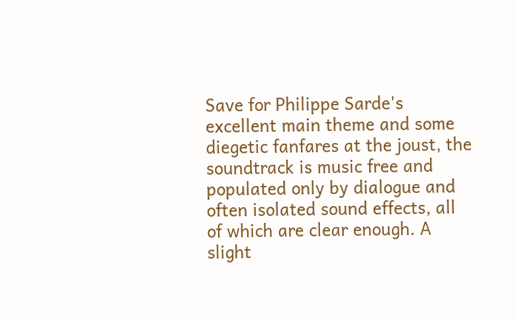Save for Philippe Sarde's excellent main theme and some diegetic fanfares at the joust, the soundtrack is music free and populated only by dialogue and often isolated sound effects, all of which are clear enough. A slight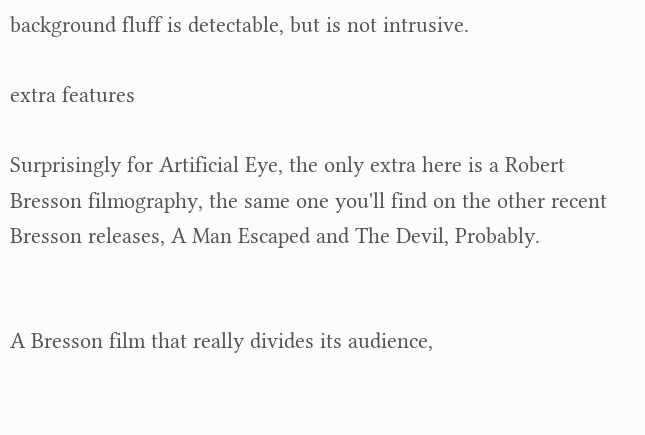background fluff is detectable, but is not intrusive.

extra features

Surprisingly for Artificial Eye, the only extra here is a Robert Bresson filmography, the same one you'll find on the other recent Bresson releases, A Man Escaped and The Devil, Probably.


A Bresson film that really divides its audience,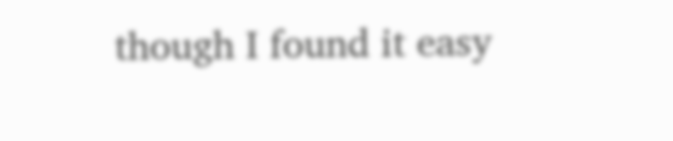though I found it easy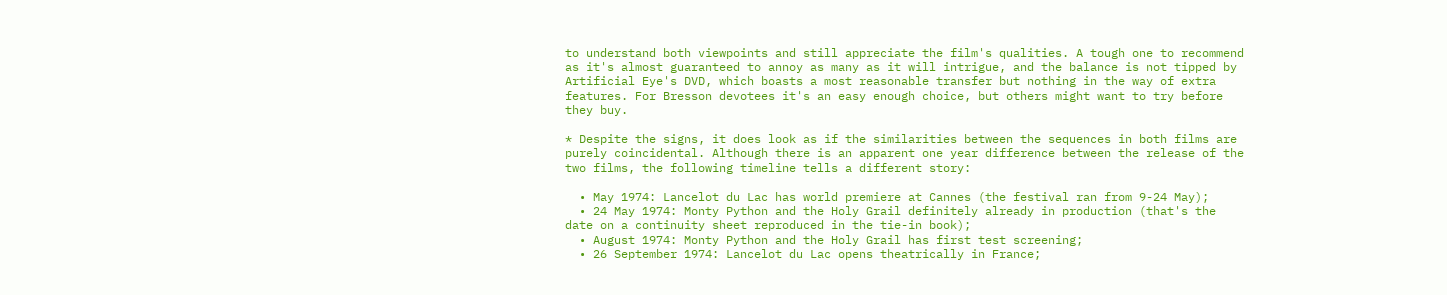to understand both viewpoints and still appreciate the film's qualities. A tough one to recommend as it's almost guaranteed to annoy as many as it will intrigue, and the balance is not tipped by Artificial Eye's DVD, which boasts a most reasonable transfer but nothing in the way of extra features. For Bresson devotees it's an easy enough choice, but others might want to try before they buy.

* Despite the signs, it does look as if the similarities between the sequences in both films are purely coincidental. Although there is an apparent one year difference between the release of the two films, the following timeline tells a different story:

  • May 1974: Lancelot du Lac has world premiere at Cannes (the festival ran from 9-24 May);
  • 24 May 1974: Monty Python and the Holy Grail definitely already in production (that's the date on a continuity sheet reproduced in the tie-in book);
  • August 1974: Monty Python and the Holy Grail has first test screening;
  • 26 September 1974: Lancelot du Lac opens theatrically in France;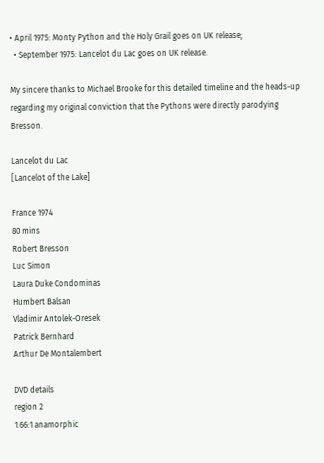• April 1975: Monty Python and the Holy Grail goes on UK release;
  • September 1975: Lancelot du Lac goes on UK release.

My sincere thanks to Michael Brooke for this detailed timeline and the heads-up regarding my original conviction that the Pythons were directly parodying Bresson.

Lancelot du Lac
[Lancelot of the Lake]

France 1974
80 mins
Robert Bresson
Luc Simon
Laura Duke Condominas
Humbert Balsan
Vladimir Antolek-Oresek
Patrick Bernhard
Arthur De Montalembert

DVD details
region 2
1.66:1 anamorphic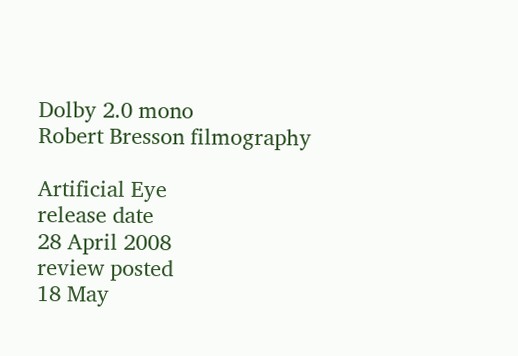Dolby 2.0 mono
Robert Bresson filmography

Artificial Eye
release date
28 April 2008
review posted
18 May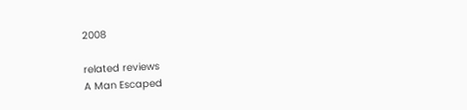2008

related reviews
A Man Escaped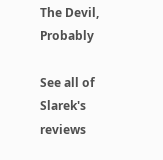The Devil, Probably

See all of Slarek's reviews